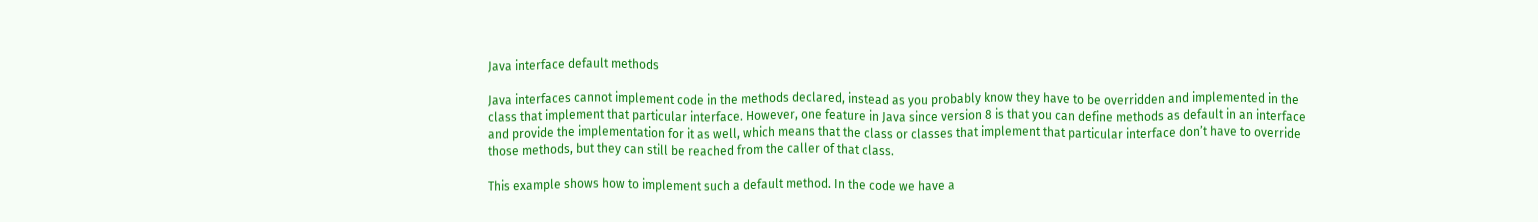Java interface default methods

Java interfaces cannot implement code in the methods declared, instead as you probably know they have to be overridden and implemented in the class that implement that particular interface. However, one feature in Java since version 8 is that you can define methods as default in an interface and provide the implementation for it as well, which means that the class or classes that implement that particular interface don’t have to override those methods, but they can still be reached from the caller of that class.

This example shows how to implement such a default method. In the code we have a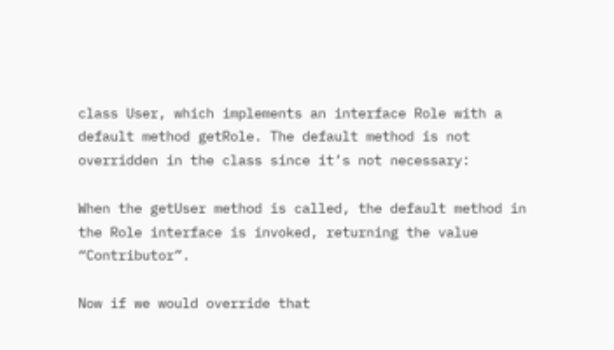class User, which implements an interface Role with a default method getRole. The default method is not overridden in the class since it’s not necessary:

When the getUser method is called, the default method in the Role interface is invoked, returning the value “Contributor”.

Now if we would override that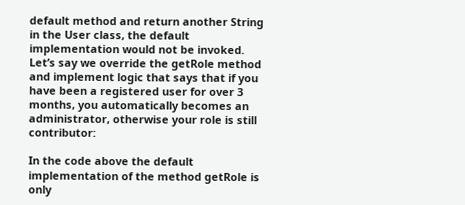default method and return another String in the User class, the default implementation would not be invoked. Let’s say we override the getRole method and implement logic that says that if you have been a registered user for over 3 months, you automatically becomes an administrator, otherwise your role is still contributor:

In the code above the default implementation of the method getRole is only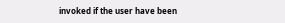invoked if the user have been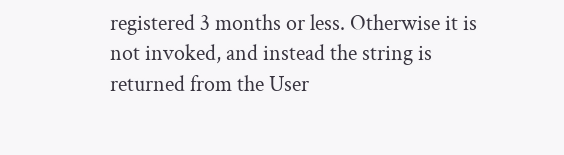registered 3 months or less. Otherwise it is not invoked, and instead the string is returned from the User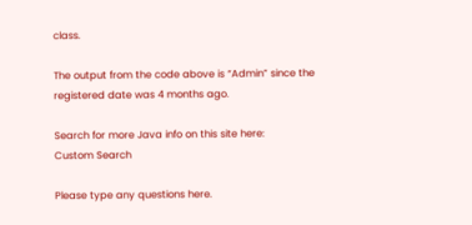class.

The output from the code above is “Admin” since the registered date was 4 months ago.

Search for more Java info on this site here:
Custom Search

Please type any questions here.